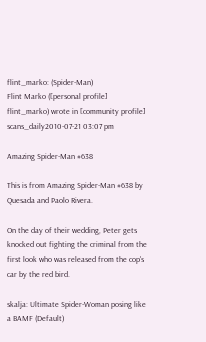flint_marko: (Spider-Man)
Flint Marko ([personal profile] flint_marko) wrote in [community profile] scans_daily2010-07-21 03:07 pm

Amazing Spider-Man #638

This is from Amazing Spider-Man #638 by Quesada and Paolo Rivera.

On the day of their wedding, Peter gets knocked out fighting the criminal from the first look who was released from the cop's car by the red bird.

skalja: Ultimate Spider-Woman posing like a BAMF (Default)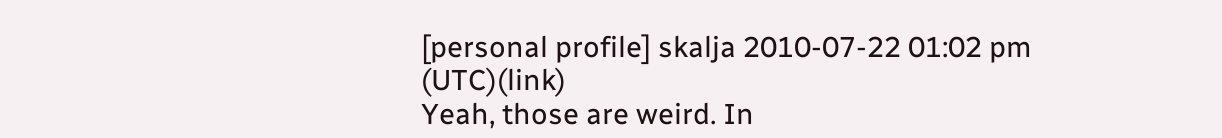[personal profile] skalja 2010-07-22 01:02 pm (UTC)(link)
Yeah, those are weird. In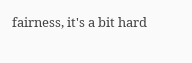fairness, it's a bit hard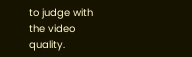to judge with the video quality.